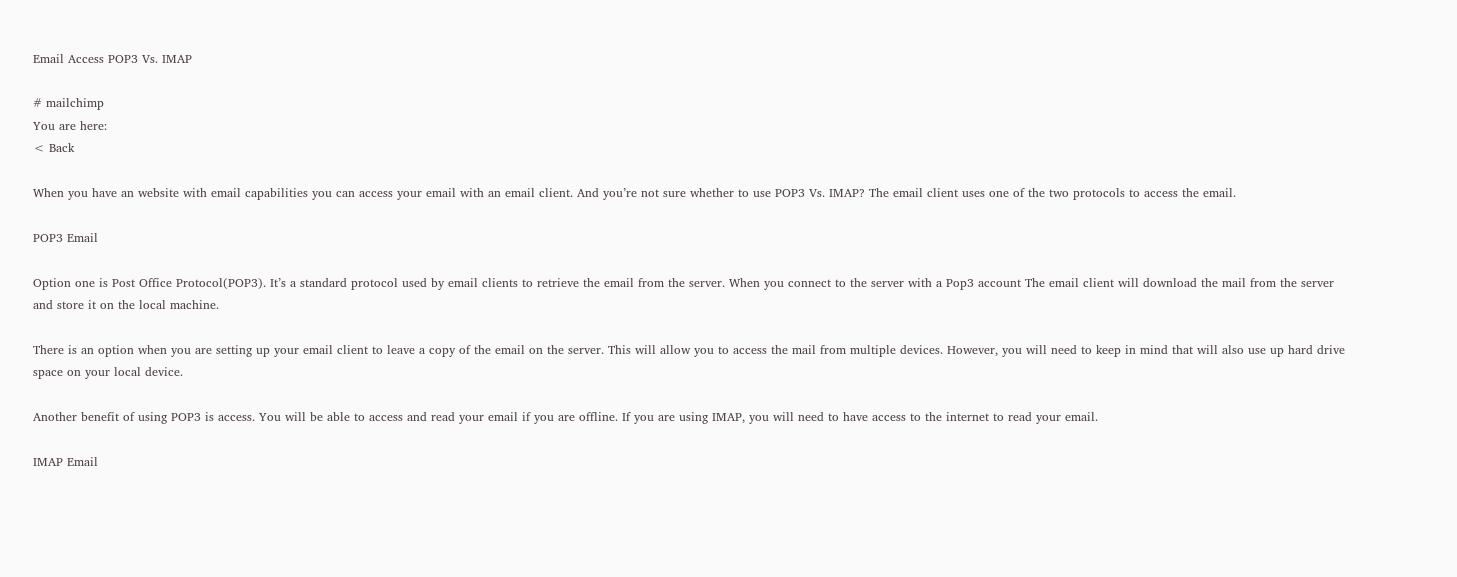Email Access POP3 Vs. IMAP

# mailchimp
You are here:
< Back

When you have an website with email capabilities you can access your email with an email client. And you’re not sure whether to use POP3 Vs. IMAP? The email client uses one of the two protocols to access the email.

POP3 Email

Option one is Post Office Protocol(POP3). It’s a standard protocol used by email clients to retrieve the email from the server. When you connect to the server with a Pop3 account The email client will download the mail from the server and store it on the local machine.

There is an option when you are setting up your email client to leave a copy of the email on the server. This will allow you to access the mail from multiple devices. However, you will need to keep in mind that will also use up hard drive space on your local device.

Another benefit of using POP3 is access. You will be able to access and read your email if you are offline. If you are using IMAP, you will need to have access to the internet to read your email.

IMAP Email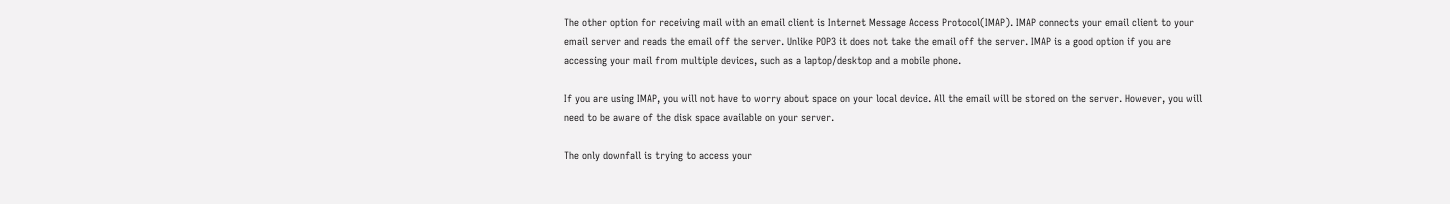The other option for receiving mail with an email client is Internet Message Access Protocol(IMAP). IMAP connects your email client to your email server and reads the email off the server. Unlike POP3 it does not take the email off the server. IMAP is a good option if you are accessing your mail from multiple devices, such as a laptop/desktop and a mobile phone.

If you are using IMAP, you will not have to worry about space on your local device. All the email will be stored on the server. However, you will need to be aware of the disk space available on your server.

The only downfall is trying to access your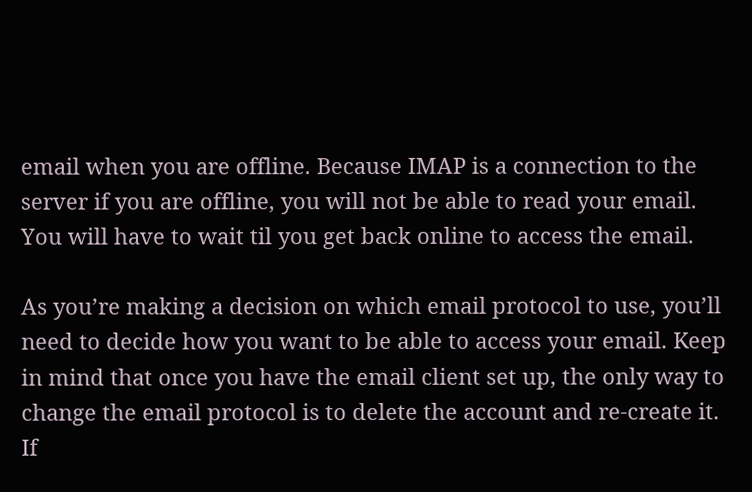email when you are offline. Because IMAP is a connection to the server if you are offline, you will not be able to read your email. You will have to wait til you get back online to access the email.

As you’re making a decision on which email protocol to use, you’ll need to decide how you want to be able to access your email. Keep in mind that once you have the email client set up, the only way to change the email protocol is to delete the account and re-create it. If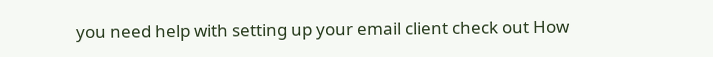you need help with setting up your email client check out How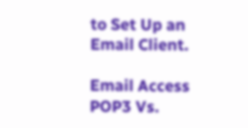to Set Up an Email Client.

Email Access POP3 Vs.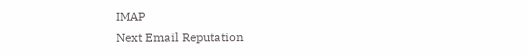IMAP
Next Email Reputation